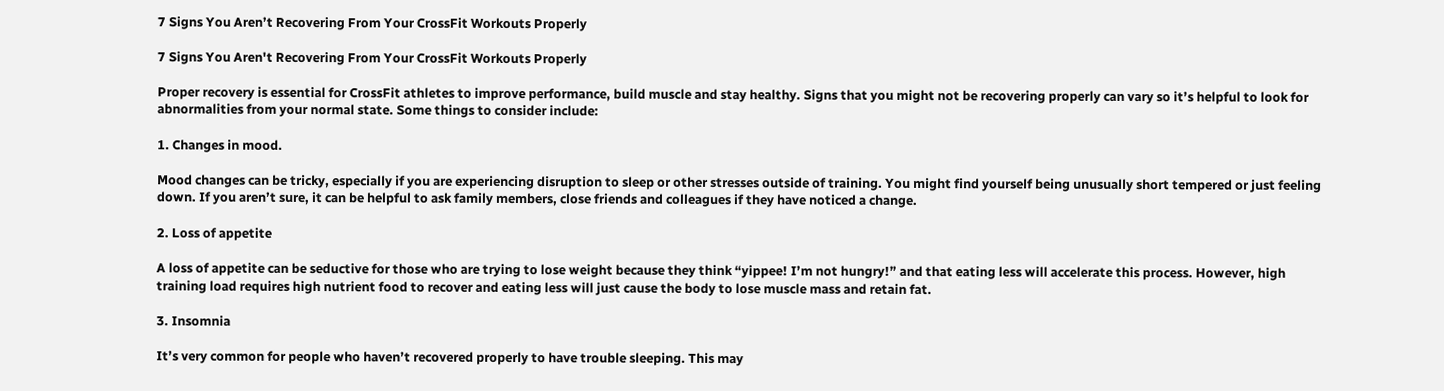7 Signs You Aren’t Recovering From Your CrossFit Workouts Properly

7 Signs You Aren't Recovering From Your CrossFit Workouts Properly

Proper recovery is essential for CrossFit athletes to improve performance, build muscle and stay healthy. Signs that you might not be recovering properly can vary so it’s helpful to look for abnormalities from your normal state. Some things to consider include:

1. Changes in mood.

Mood changes can be tricky, especially if you are experiencing disruption to sleep or other stresses outside of training. You might find yourself being unusually short tempered or just feeling down. If you aren’t sure, it can be helpful to ask family members, close friends and colleagues if they have noticed a change.

2. Loss of appetite

A loss of appetite can be seductive for those who are trying to lose weight because they think “yippee! I’m not hungry!” and that eating less will accelerate this process. However, high training load requires high nutrient food to recover and eating less will just cause the body to lose muscle mass and retain fat.

3. Insomnia

It’s very common for people who haven’t recovered properly to have trouble sleeping. This may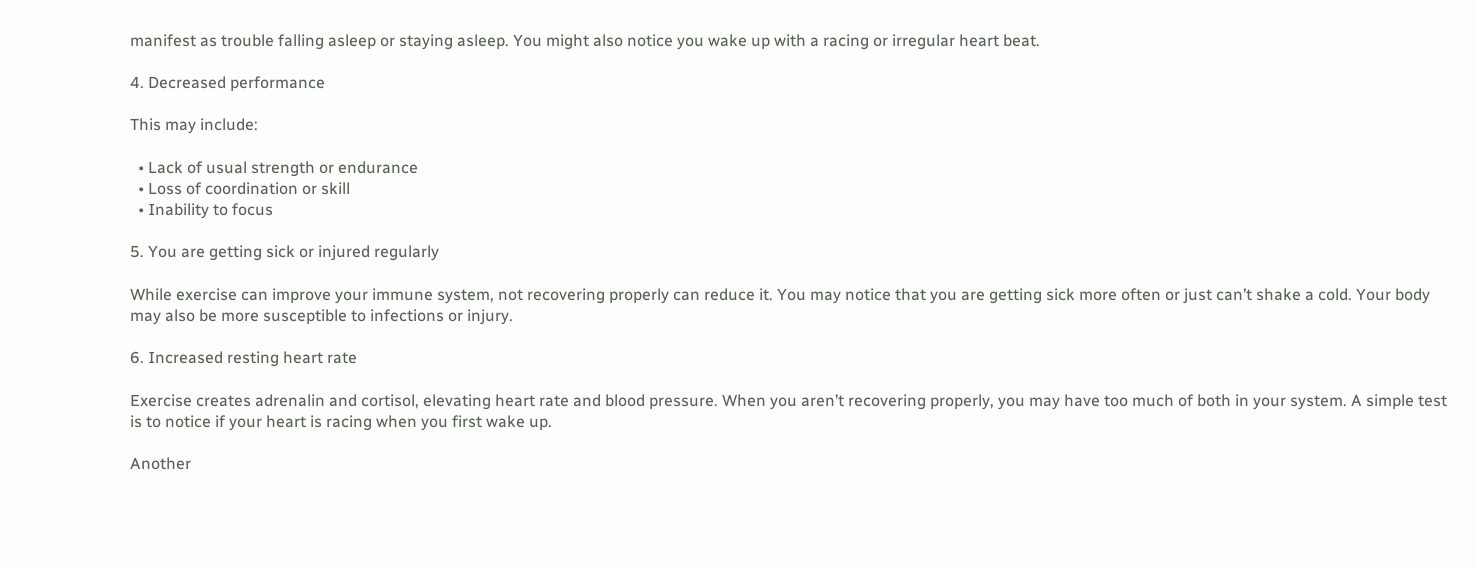manifest as trouble falling asleep or staying asleep. You might also notice you wake up with a racing or irregular heart beat.

4. Decreased performance

This may include:

  • Lack of usual strength or endurance
  • Loss of coordination or skill
  • Inability to focus

5. You are getting sick or injured regularly

While exercise can improve your immune system, not recovering properly can reduce it. You may notice that you are getting sick more often or just can’t shake a cold. Your body may also be more susceptible to infections or injury.

6. Increased resting heart rate

Exercise creates adrenalin and cortisol, elevating heart rate and blood pressure. When you aren’t recovering properly, you may have too much of both in your system. A simple test is to notice if your heart is racing when you first wake up.

Another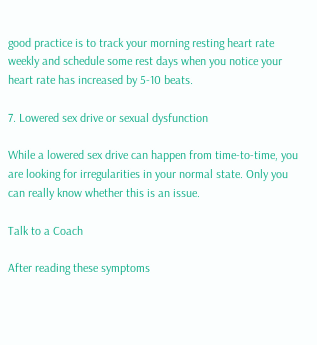good practice is to track your morning resting heart rate weekly and schedule some rest days when you notice your heart rate has increased by 5-10 beats.

7. Lowered sex drive or sexual dysfunction

While a lowered sex drive can happen from time-to-time, you are looking for irregularities in your normal state. Only you can really know whether this is an issue.

Talk to a Coach

After reading these symptoms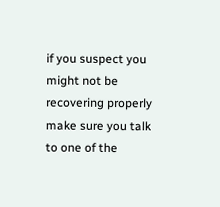if you suspect you might not be recovering properly make sure you talk to one of the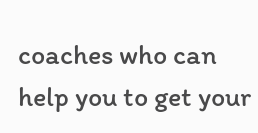coaches who can help you to get your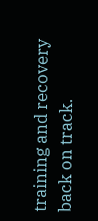training and recovery back on track.